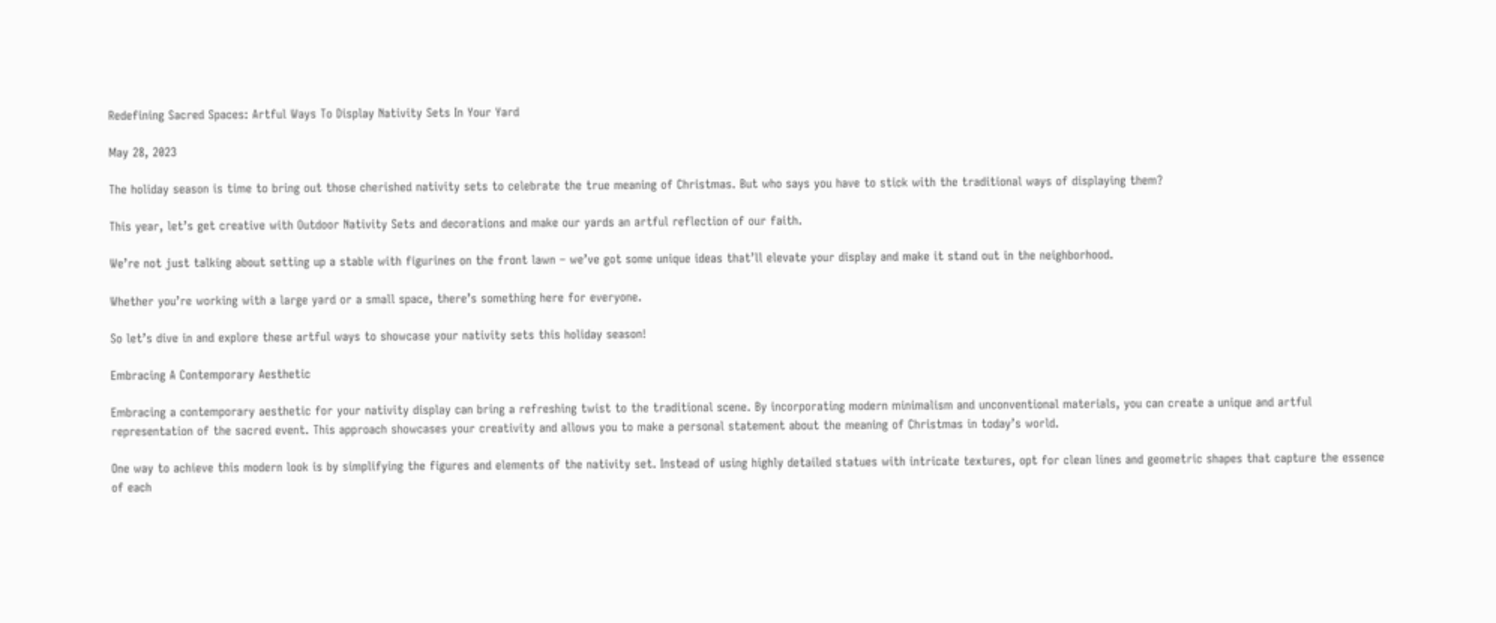Redefining Sacred Spaces: Artful Ways To Display Nativity Sets In Your Yard

May 28, 2023

The holiday season is time to bring out those cherished nativity sets to celebrate the true meaning of Christmas. But who says you have to stick with the traditional ways of displaying them?

This year, let’s get creative with Outdoor Nativity Sets and decorations and make our yards an artful reflection of our faith.

We’re not just talking about setting up a stable with figurines on the front lawn – we’ve got some unique ideas that’ll elevate your display and make it stand out in the neighborhood.

Whether you’re working with a large yard or a small space, there’s something here for everyone.

So let’s dive in and explore these artful ways to showcase your nativity sets this holiday season!

Embracing A Contemporary Aesthetic

Embracing a contemporary aesthetic for your nativity display can bring a refreshing twist to the traditional scene. By incorporating modern minimalism and unconventional materials, you can create a unique and artful representation of the sacred event. This approach showcases your creativity and allows you to make a personal statement about the meaning of Christmas in today’s world.

One way to achieve this modern look is by simplifying the figures and elements of the nativity set. Instead of using highly detailed statues with intricate textures, opt for clean lines and geometric shapes that capture the essence of each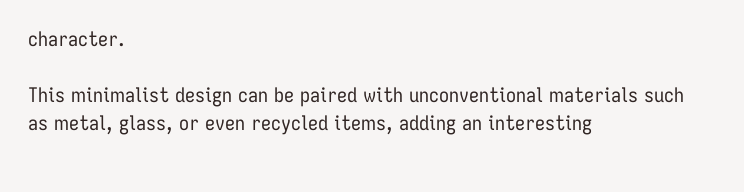character.

This minimalist design can be paired with unconventional materials such as metal, glass, or even recycled items, adding an interesting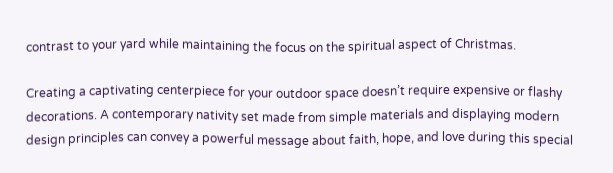contrast to your yard while maintaining the focus on the spiritual aspect of Christmas.

Creating a captivating centerpiece for your outdoor space doesn’t require expensive or flashy decorations. A contemporary nativity set made from simple materials and displaying modern design principles can convey a powerful message about faith, hope, and love during this special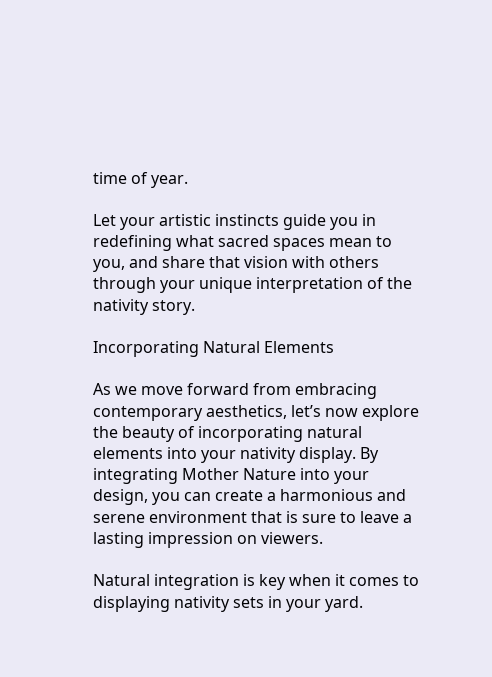time of year.

Let your artistic instincts guide you in redefining what sacred spaces mean to you, and share that vision with others through your unique interpretation of the nativity story.

Incorporating Natural Elements

As we move forward from embracing contemporary aesthetics, let’s now explore the beauty of incorporating natural elements into your nativity display. By integrating Mother Nature into your design, you can create a harmonious and serene environment that is sure to leave a lasting impression on viewers.

Natural integration is key when it comes to displaying nativity sets in your yard.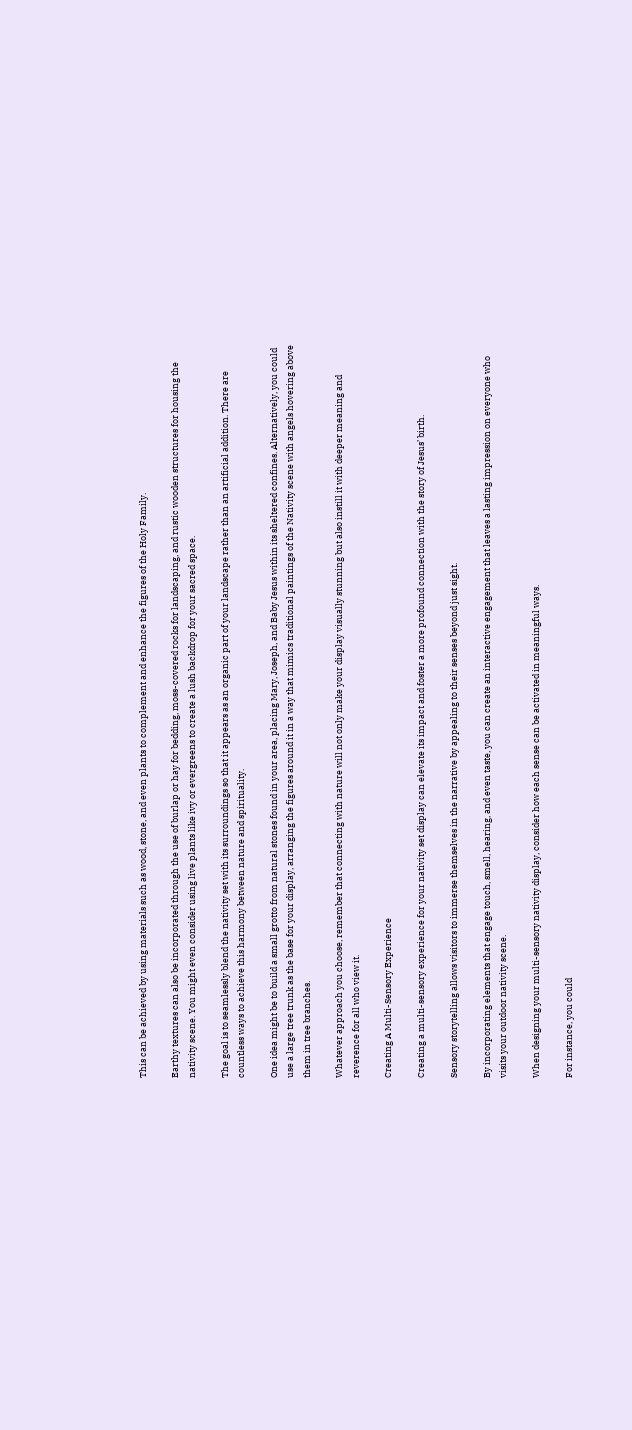This can be achieved by using materials such as wood, stone, and even plants to complement and enhance the figures of the Holy Family.

Earthy textures can also be incorporated through the use of burlap or hay for bedding, moss-covered rocks for landscaping, and rustic wooden structures for housing the nativity scene. You might even consider using live plants like ivy or evergreens to create a lush backdrop for your sacred space.

The goal is to seamlessly blend the nativity set with its surroundings so that it appears as an organic part of your landscape rather than an artificial addition. There are countless ways to achieve this harmony between nature and spirituality.

One idea might be to build a small grotto from natural stones found in your area, placing Mary, Joseph, and Baby Jesus within its sheltered confines. Alternatively, you could use a large tree trunk as the base for your display, arranging the figures around it in a way that mimics traditional paintings of the Nativity scene with angels hovering above them in tree branches.

Whatever approach you choose, remember that connecting with nature will not only make your display visually stunning but also instill it with deeper meaning and reverence for all who view it.

Creating A Multi-Sensory Experience

Creating a multi-sensory experience for your nativity set display can elevate its impact and foster a more profound connection with the story of Jesus’ birth.

Sensory storytelling allows visitors to immerse themselves in the narrative by appealing to their senses beyond just sight.

By incorporating elements that engage touch, smell, hearing, and even taste, you can create an interactive engagement that leaves a lasting impression on everyone who visits your outdoor nativity scene.

When designing your multi-sensory nativity display, consider how each sense can be activated in meaningful ways.

For instance, you could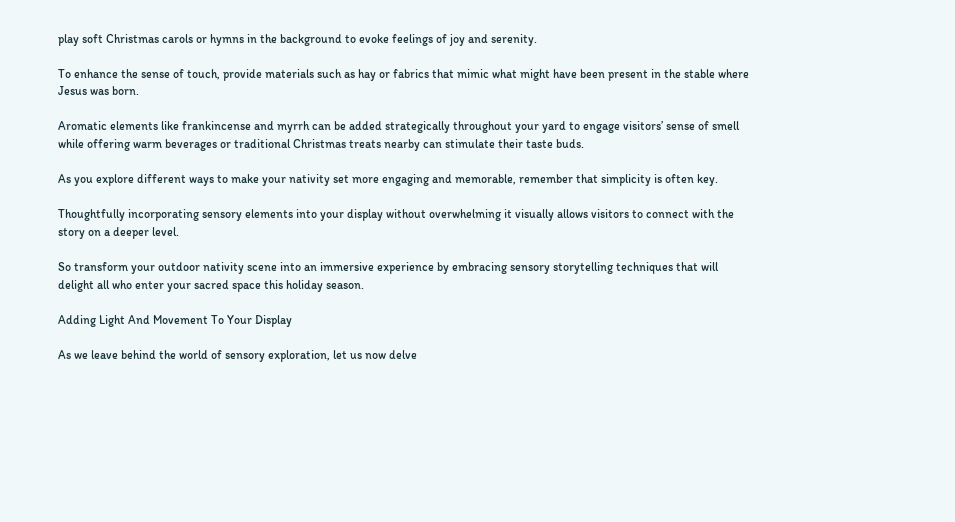play soft Christmas carols or hymns in the background to evoke feelings of joy and serenity.

To enhance the sense of touch, provide materials such as hay or fabrics that mimic what might have been present in the stable where Jesus was born.

Aromatic elements like frankincense and myrrh can be added strategically throughout your yard to engage visitors’ sense of smell while offering warm beverages or traditional Christmas treats nearby can stimulate their taste buds.

As you explore different ways to make your nativity set more engaging and memorable, remember that simplicity is often key.

Thoughtfully incorporating sensory elements into your display without overwhelming it visually allows visitors to connect with the story on a deeper level.

So transform your outdoor nativity scene into an immersive experience by embracing sensory storytelling techniques that will delight all who enter your sacred space this holiday season.

Adding Light And Movement To Your Display

As we leave behind the world of sensory exploration, let us now delve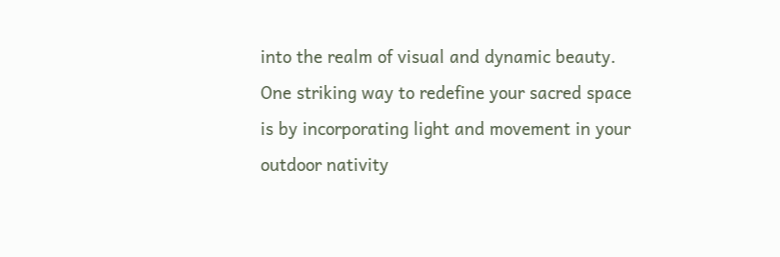into the realm of visual and dynamic beauty. One striking way to redefine your sacred space is by incorporating light and movement in your outdoor nativity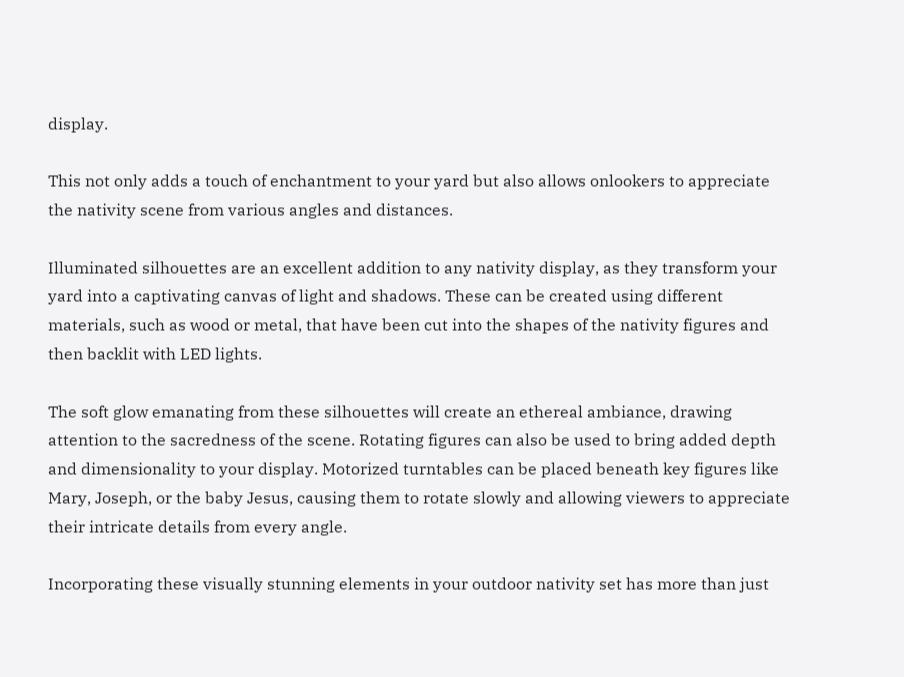display.

This not only adds a touch of enchantment to your yard but also allows onlookers to appreciate the nativity scene from various angles and distances.

Illuminated silhouettes are an excellent addition to any nativity display, as they transform your yard into a captivating canvas of light and shadows. These can be created using different materials, such as wood or metal, that have been cut into the shapes of the nativity figures and then backlit with LED lights.

The soft glow emanating from these silhouettes will create an ethereal ambiance, drawing attention to the sacredness of the scene. Rotating figures can also be used to bring added depth and dimensionality to your display. Motorized turntables can be placed beneath key figures like Mary, Joseph, or the baby Jesus, causing them to rotate slowly and allowing viewers to appreciate their intricate details from every angle.

Incorporating these visually stunning elements in your outdoor nativity set has more than just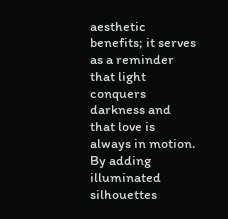aesthetic benefits; it serves as a reminder that light conquers darkness and that love is always in motion. By adding illuminated silhouettes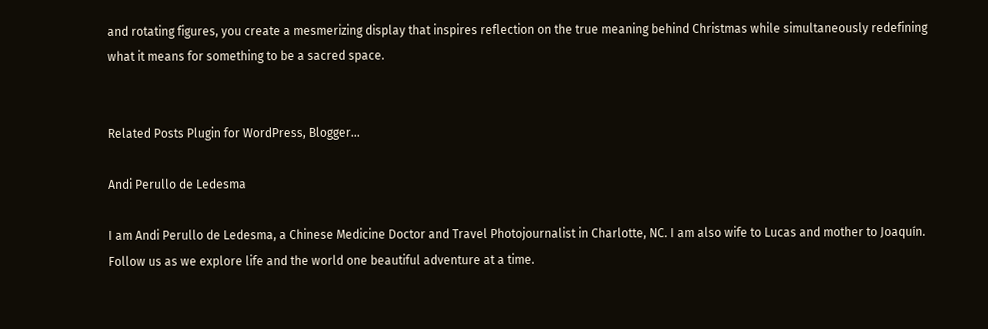and rotating figures, you create a mesmerizing display that inspires reflection on the true meaning behind Christmas while simultaneously redefining what it means for something to be a sacred space.


Related Posts Plugin for WordPress, Blogger...

Andi Perullo de Ledesma

I am Andi Perullo de Ledesma, a Chinese Medicine Doctor and Travel Photojournalist in Charlotte, NC. I am also wife to Lucas and mother to Joaquín. Follow us as we explore life and the world one beautiful adventure at a time.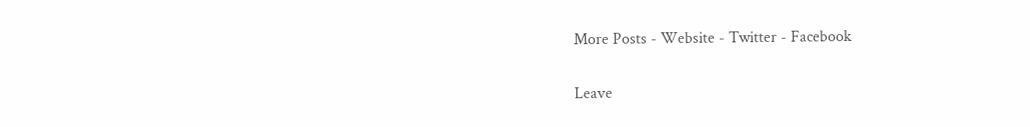More Posts - Website - Twitter - Facebook

Leave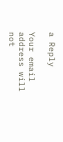a Reply

Your email address will not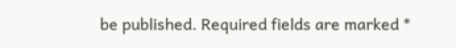be published. Required fields are marked *